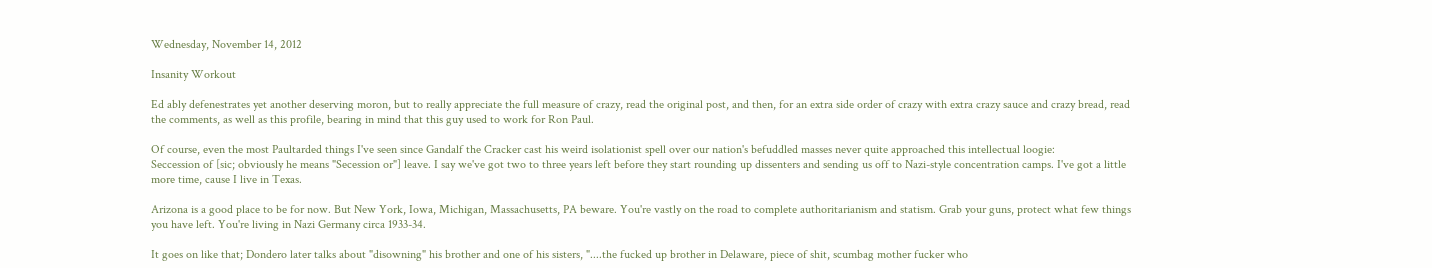Wednesday, November 14, 2012

Insanity Workout

Ed ably defenestrates yet another deserving moron, but to really appreciate the full measure of crazy, read the original post, and then, for an extra side order of crazy with extra crazy sauce and crazy bread, read the comments, as well as this profile, bearing in mind that this guy used to work for Ron Paul.

Of course, even the most Paultarded things I've seen since Gandalf the Cracker cast his weird isolationist spell over our nation's befuddled masses never quite approached this intellectual loogie:
Seccession of [sic; obviously he means "Secession or"] leave. I say we've got two to three years left before they start rounding up dissenters and sending us off to Nazi-style concentration camps. I've got a little more time, cause I live in Texas.

Arizona is a good place to be for now. But New York, Iowa, Michigan, Massachusetts, PA beware. You're vastly on the road to complete authoritarianism and statism. Grab your guns, protect what few things you have left. You're living in Nazi Germany circa 1933-34.

It goes on like that; Dondero later talks about "disowning" his brother and one of his sisters, "....the fucked up brother in Delaware, piece of shit, scumbag mother fucker who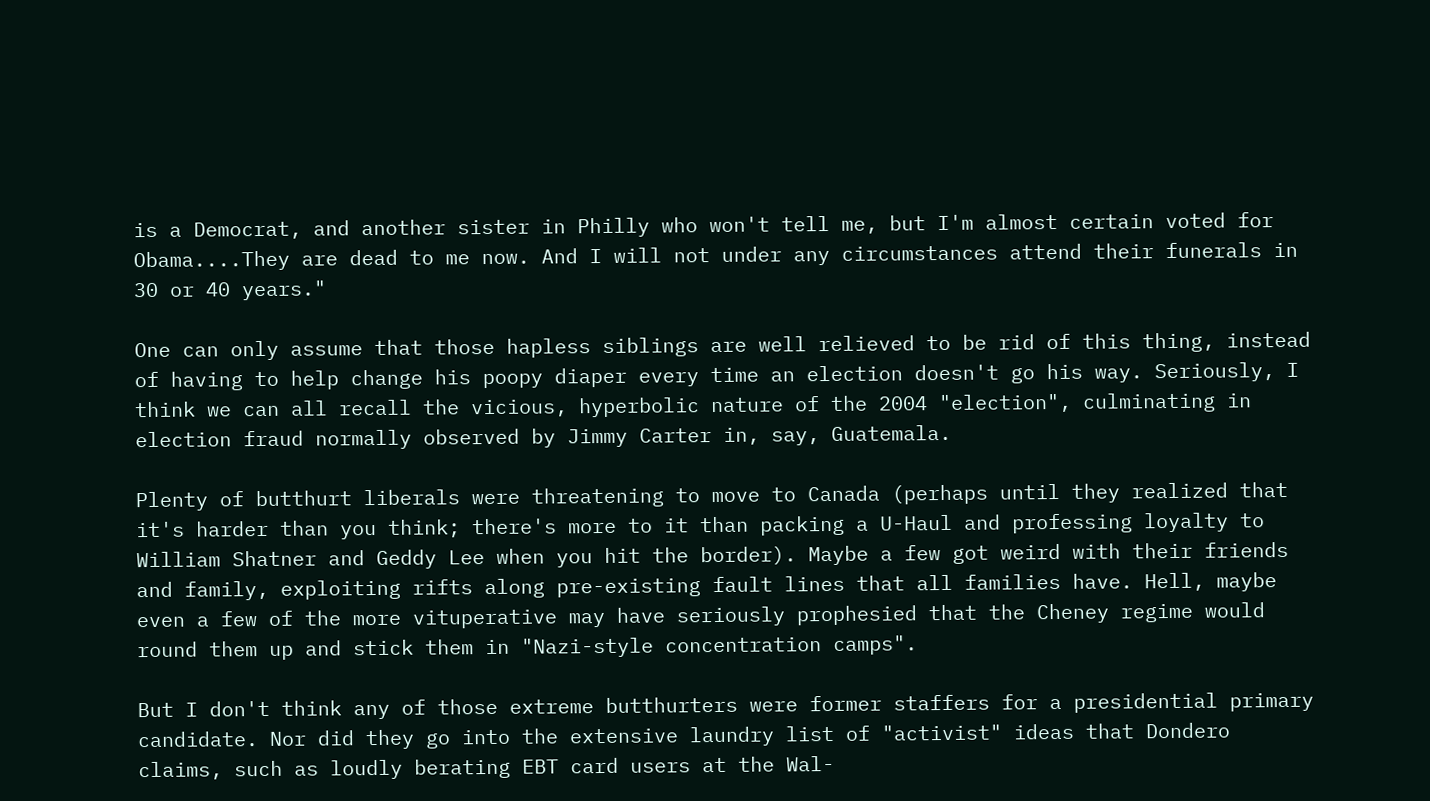is a Democrat, and another sister in Philly who won't tell me, but I'm almost certain voted for Obama....They are dead to me now. And I will not under any circumstances attend their funerals in 30 or 40 years."

One can only assume that those hapless siblings are well relieved to be rid of this thing, instead of having to help change his poopy diaper every time an election doesn't go his way. Seriously, I think we can all recall the vicious, hyperbolic nature of the 2004 "election", culminating in election fraud normally observed by Jimmy Carter in, say, Guatemala.

Plenty of butthurt liberals were threatening to move to Canada (perhaps until they realized that it's harder than you think; there's more to it than packing a U-Haul and professing loyalty to William Shatner and Geddy Lee when you hit the border). Maybe a few got weird with their friends and family, exploiting rifts along pre-existing fault lines that all families have. Hell, maybe even a few of the more vituperative may have seriously prophesied that the Cheney regime would round them up and stick them in "Nazi-style concentration camps".

But I don't think any of those extreme butthurters were former staffers for a presidential primary candidate. Nor did they go into the extensive laundry list of "activist" ideas that Dondero claims, such as loudly berating EBT card users at the Wal-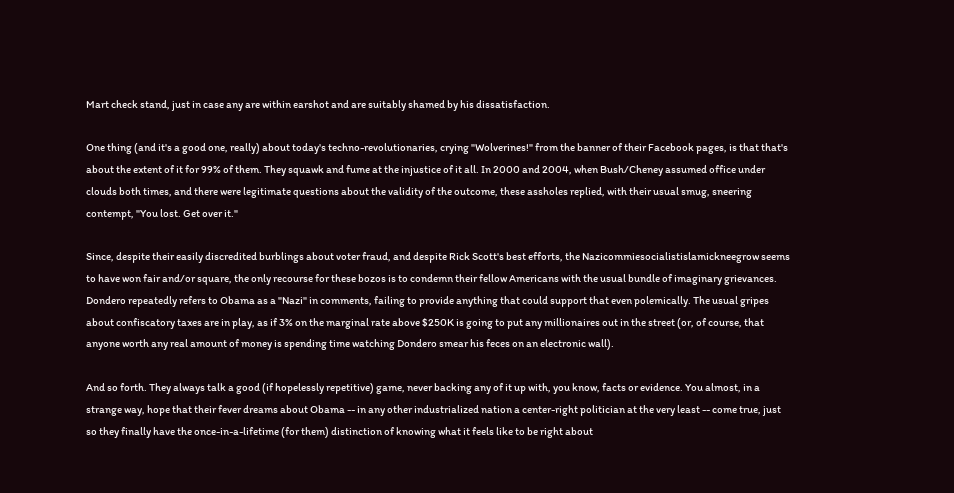Mart check stand, just in case any are within earshot and are suitably shamed by his dissatisfaction.

One thing (and it's a good one, really) about today's techno-revolutionaries, crying "Wolverines!" from the banner of their Facebook pages, is that that's about the extent of it for 99% of them. They squawk and fume at the injustice of it all. In 2000 and 2004, when Bush/Cheney assumed office under clouds both times, and there were legitimate questions about the validity of the outcome, these assholes replied, with their usual smug, sneering contempt, "You lost. Get over it."

Since, despite their easily discredited burblings about voter fraud, and despite Rick Scott's best efforts, the Nazicommiesocialistislamickneegrow seems to have won fair and/or square, the only recourse for these bozos is to condemn their fellow Americans with the usual bundle of imaginary grievances. Dondero repeatedly refers to Obama as a "Nazi" in comments, failing to provide anything that could support that even polemically. The usual gripes about confiscatory taxes are in play, as if 3% on the marginal rate above $250K is going to put any millionaires out in the street (or, of course, that anyone worth any real amount of money is spending time watching Dondero smear his feces on an electronic wall).

And so forth. They always talk a good (if hopelessly repetitive) game, never backing any of it up with, you know, facts or evidence. You almost, in a strange way, hope that their fever dreams about Obama -- in any other industrialized nation a center-right politician at the very least -- come true, just so they finally have the once-in-a-lifetime (for them) distinction of knowing what it feels like to be right about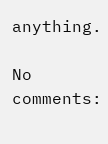anything.

No comments: